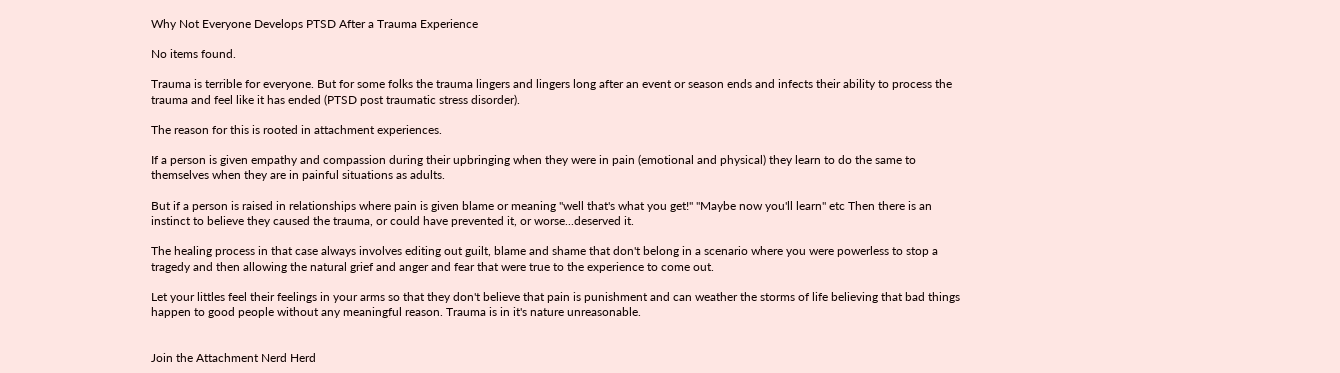Why Not Everyone Develops PTSD After a Trauma Experience

No items found.

Trauma is terrible for everyone. But for some folks the trauma lingers and lingers long after an event or season ends and infects their ability to process the trauma and feel like it has ended (PTSD post traumatic stress disorder).

The reason for this is rooted in attachment experiences.

If a person is given empathy and compassion during their upbringing when they were in pain (emotional and physical) they learn to do the same to themselves when they are in painful situations as adults.

But if a person is raised in relationships where pain is given blame or meaning "well that's what you get!" "Maybe now you'll learn" etc Then there is an instinct to believe they caused the trauma, or could have prevented it, or worse...deserved it.

The healing process in that case always involves editing out guilt, blame and shame that don't belong in a scenario where you were powerless to stop a tragedy and then allowing the natural grief and anger and fear that were true to the experience to come out.

Let your littles feel their feelings in your arms so that they don't believe that pain is punishment and can weather the storms of life believing that bad things happen to good people without any meaningful reason. Trauma is in it's nature unreasonable.


Join the Attachment Nerd Herd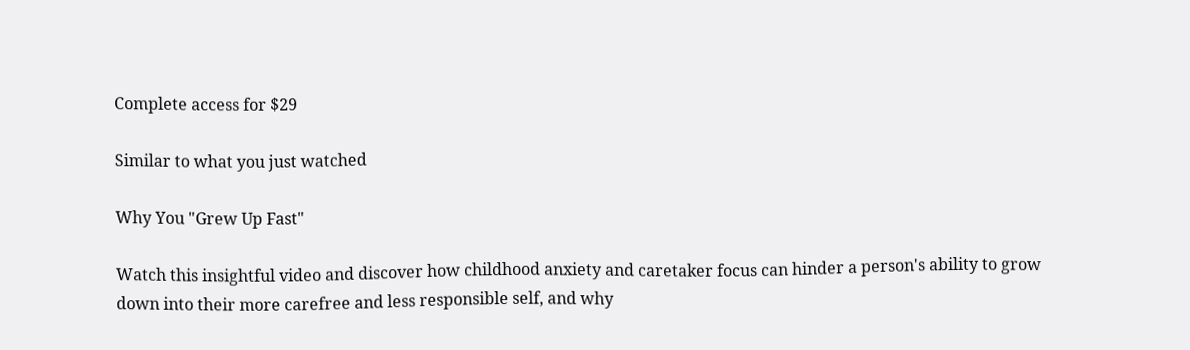Complete access for $29

Similar to what you just watched

Why You "Grew Up Fast"

Watch this insightful video and discover how childhood anxiety and caretaker focus can hinder a person's ability to grow down into their more carefree and less responsible self, and why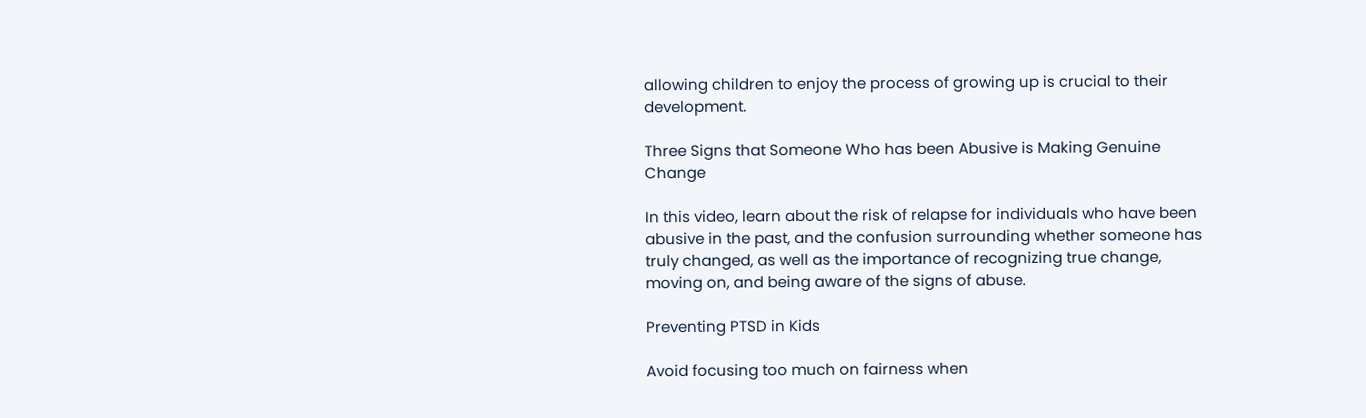allowing children to enjoy the process of growing up is crucial to their development.

Three Signs that Someone Who has been Abusive is Making Genuine Change

In this video, learn about the risk of relapse for individuals who have been abusive in the past, and the confusion surrounding whether someone has truly changed, as well as the importance of recognizing true change, moving on, and being aware of the signs of abuse.

Preventing PTSD in Kids

Avoid focusing too much on fairness when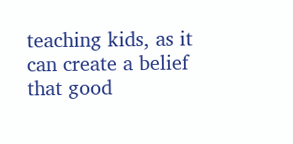teaching kids, as it can create a belief that good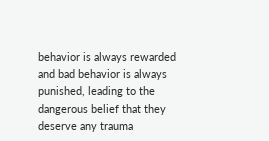behavior is always rewarded and bad behavior is always punished, leading to the dangerous belief that they deserve any trauma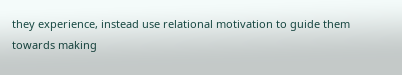they experience, instead use relational motivation to guide them towards making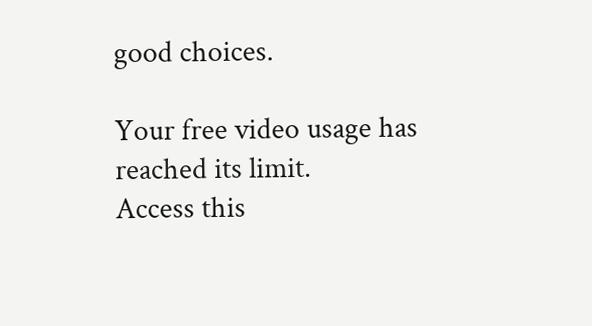good choices.

Your free video usage has reached its limit.
Access this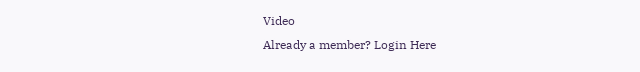Video
Already a member? Login Here